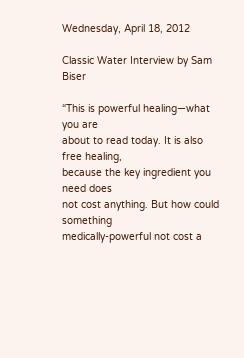Wednesday, April 18, 2012

Classic Water Interview by Sam Biser

“This is powerful healing—what you are
about to read today. It is also free healing,
because the key ingredient you need does
not cost anything. But how could something
medically-powerful not cost a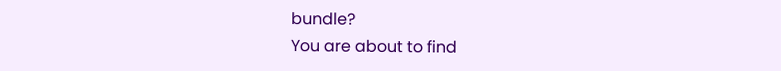bundle?
You are about to find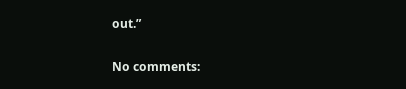out.”

No comments: